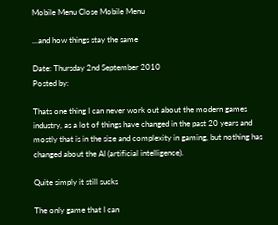Mobile Menu Close Mobile Menu

...and how things stay the same

Date: Thursday 2nd September 2010
Posted by:

Thats one thing I can never work out about the modern games industry, as a lot of things have changed in the past 20 years and mostly that is in the size and complexity in gaming, but nothing has changed about the AI (artificial intelligence).

Quite simply it still sucks

The only game that I can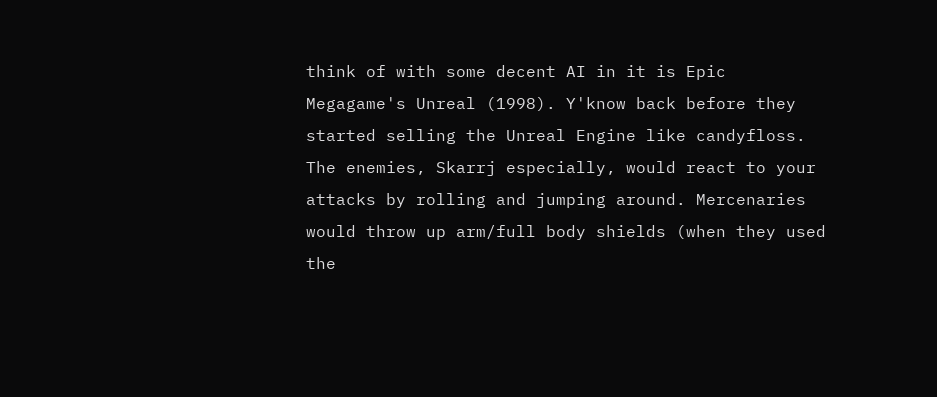think of with some decent AI in it is Epic Megagame's Unreal (1998). Y'know back before they started selling the Unreal Engine like candyfloss. The enemies, Skarrj especially, would react to your attacks by rolling and jumping around. Mercenaries would throw up arm/full body shields (when they used the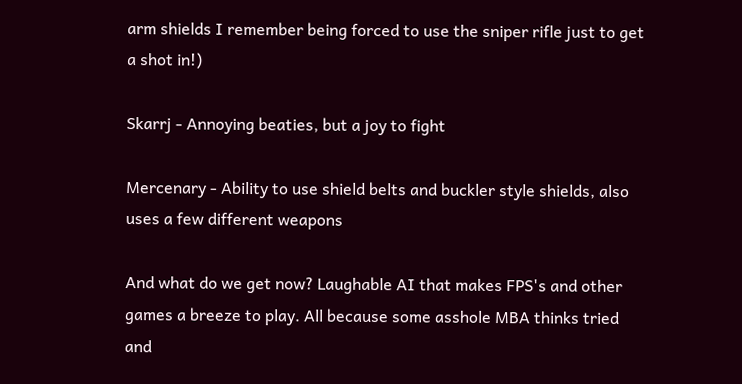arm shields I remember being forced to use the sniper rifle just to get a shot in!)

Skarrj - Annoying beaties, but a joy to fight

Mercenary - Ability to use shield belts and buckler style shields, also uses a few different weapons

And what do we get now? Laughable AI that makes FPS's and other games a breeze to play. All because some asshole MBA thinks tried and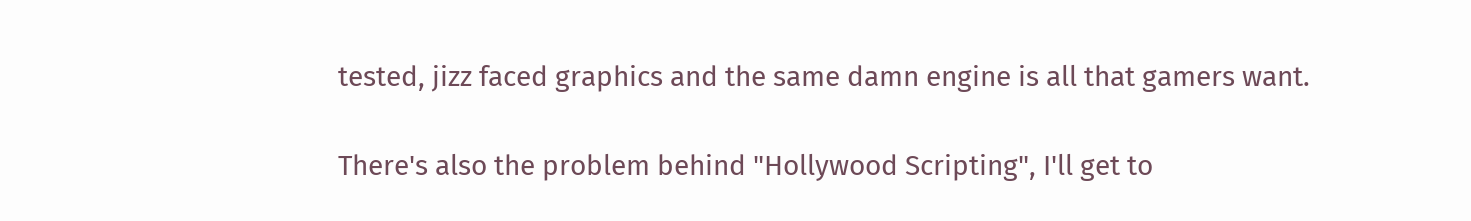tested, jizz faced graphics and the same damn engine is all that gamers want.

There's also the problem behind "Hollywood Scripting", I'll get to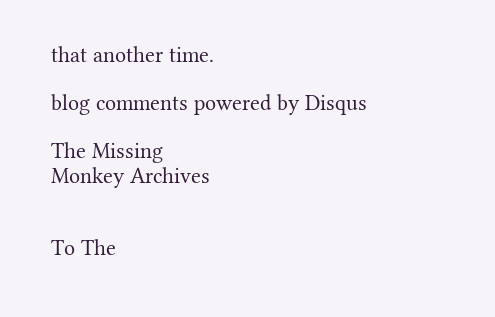that another time.

blog comments powered by Disqus

The Missing
Monkey Archives


To The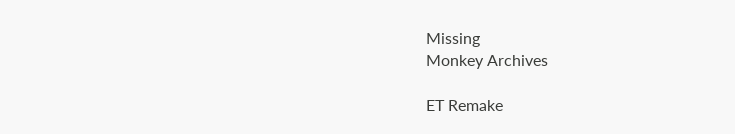Missing
Monkey Archives

ET Remake